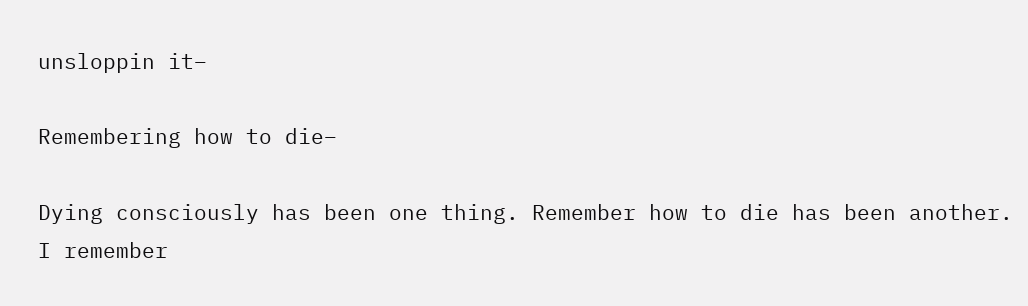unsloppin it–

Remembering how to die–

Dying consciously has been one thing. Remember how to die has been another. I remember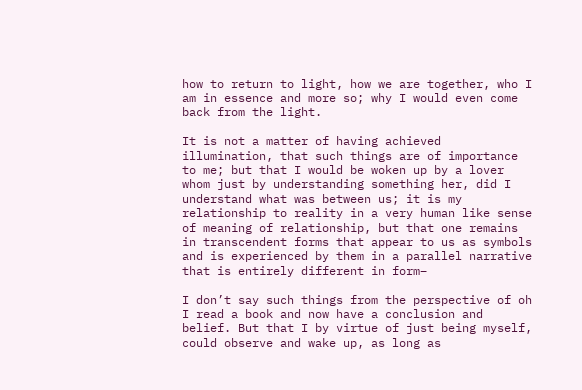how to return to light, how we are together, who I am in essence and more so; why I would even come back from the light.

It is not a matter of having achieved illumination, that such things are of importance to me; but that I would be woken up by a lover whom just by understanding something her, did I understand what was between us; it is my relationship to reality in a very human like sense of meaning of relationship, but that one remains in transcendent forms that appear to us as symbols and is experienced by them in a parallel narrative that is entirely different in form–

I don’t say such things from the perspective of oh I read a book and now have a conclusion and belief. But that I by virtue of just being myself, could observe and wake up, as long as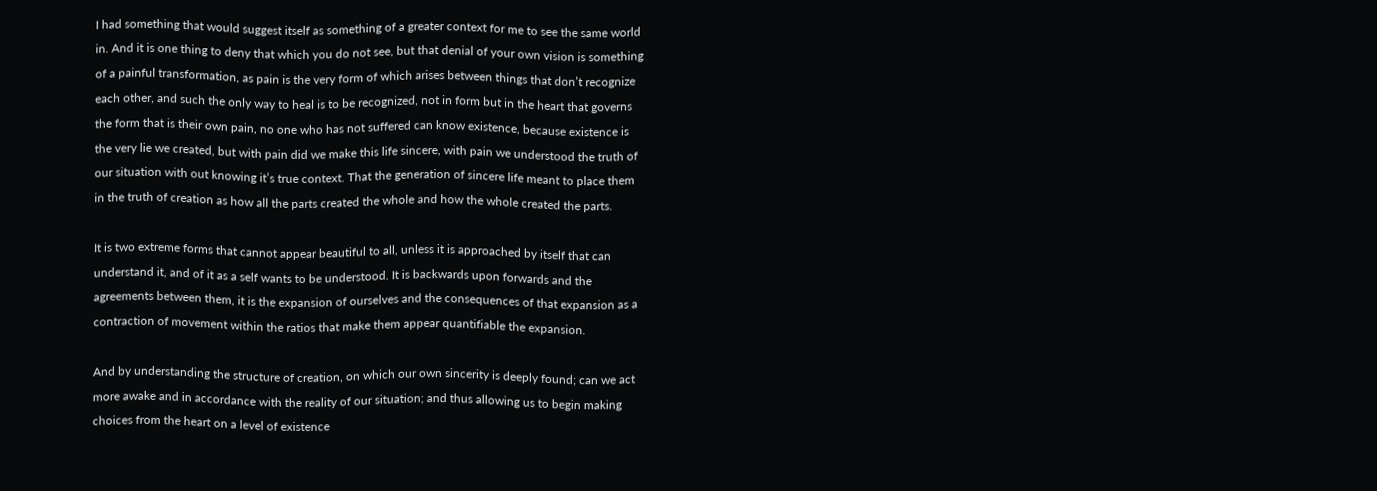I had something that would suggest itself as something of a greater context for me to see the same world in. And it is one thing to deny that which you do not see, but that denial of your own vision is something of a painful transformation, as pain is the very form of which arises between things that don’t recognize each other, and such the only way to heal is to be recognized, not in form but in the heart that governs the form that is their own pain, no one who has not suffered can know existence, because existence is the very lie we created, but with pain did we make this life sincere, with pain we understood the truth of our situation with out knowing it’s true context. That the generation of sincere life meant to place them in the truth of creation as how all the parts created the whole and how the whole created the parts.

It is two extreme forms that cannot appear beautiful to all, unless it is approached by itself that can understand it, and of it as a self wants to be understood. It is backwards upon forwards and the agreements between them, it is the expansion of ourselves and the consequences of that expansion as a contraction of movement within the ratios that make them appear quantifiable the expansion.

And by understanding the structure of creation, on which our own sincerity is deeply found; can we act more awake and in accordance with the reality of our situation; and thus allowing us to begin making choices from the heart on a level of existence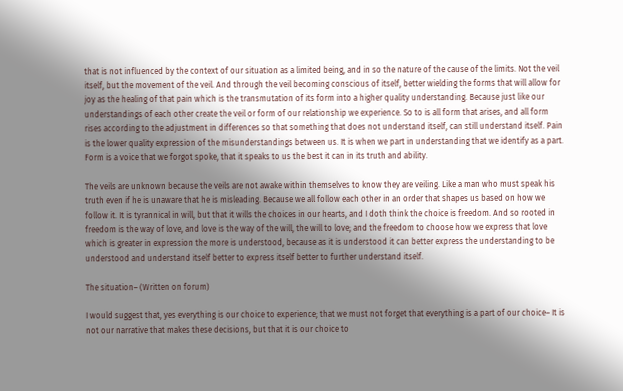that is not influenced by the context of our situation as a limited being, and in so the nature of the cause of the limits. Not the veil itself, but the movement of the veil. And through the veil becoming conscious of itself, better wielding the forms that will allow for joy as the healing of that pain which is the transmutation of its form into a higher quality understanding. Because just like our understandings of each other create the veil or form of our relationship we experience. So to is all form that arises, and all form rises according to the adjustment in differences so that something that does not understand itself, can still understand itself. Pain is the lower quality expression of the misunderstandings between us. It is when we part in understanding that we identify as a part. Form is a voice that we forgot spoke, that it speaks to us the best it can in its truth and ability.

The veils are unknown because the veils are not awake within themselves to know they are veiling. Like a man who must speak his truth even if he is unaware that he is misleading. Because we all follow each other in an order that shapes us based on how we follow it. It is tyrannical in will, but that it wills the choices in our hearts, and I doth think the choice is freedom. And so rooted in freedom is the way of love, and love is the way of the will, the will to love; and the freedom to choose how we express that love which is greater in expression the more is understood, because as it is understood it can better express the understanding to be understood and understand itself better to express itself better to further understand itself.

The situation– (Written on forum)

I would suggest that, yes everything is our choice to experience; that we must not forget that everything is a part of our choice– It is not our narrative that makes these decisions, but that it is our choice to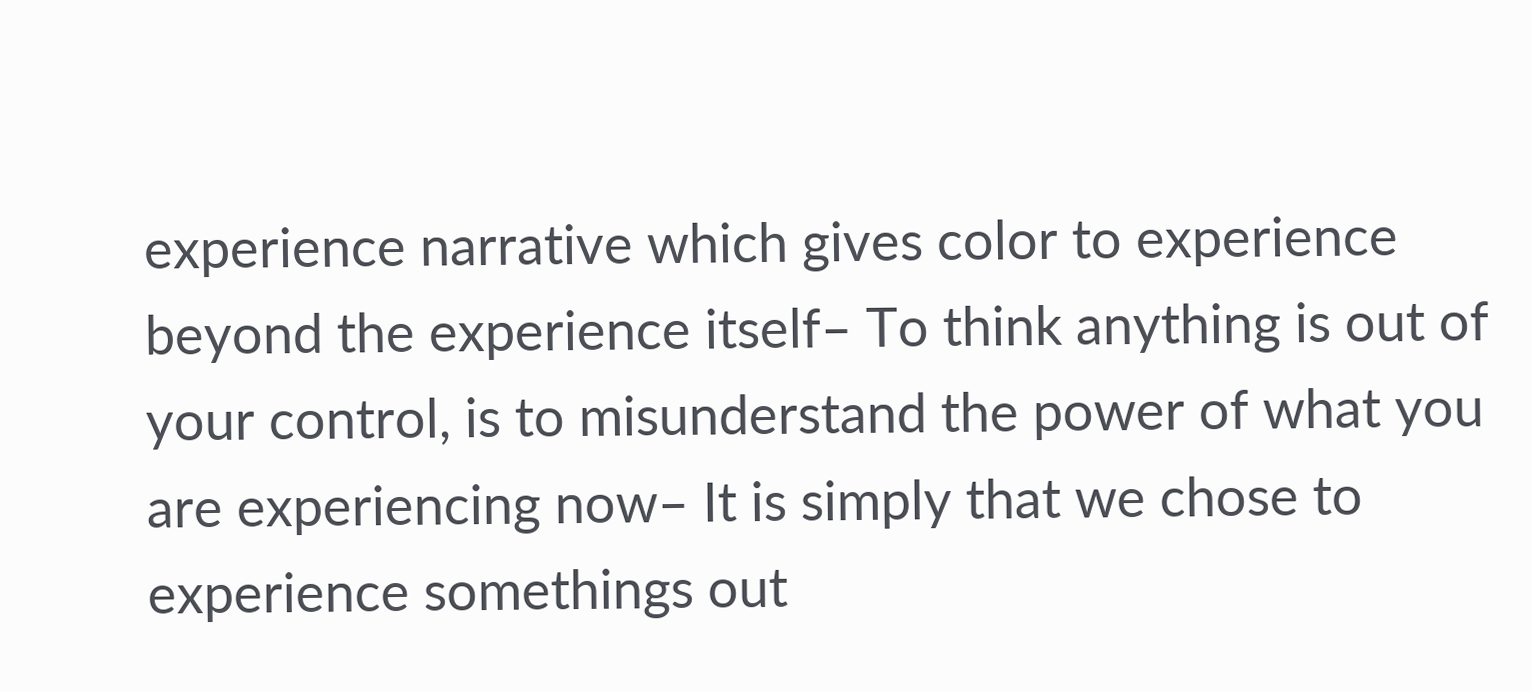experience narrative which gives color to experience beyond the experience itself– To think anything is out of your control, is to misunderstand the power of what you are experiencing now– It is simply that we chose to experience somethings out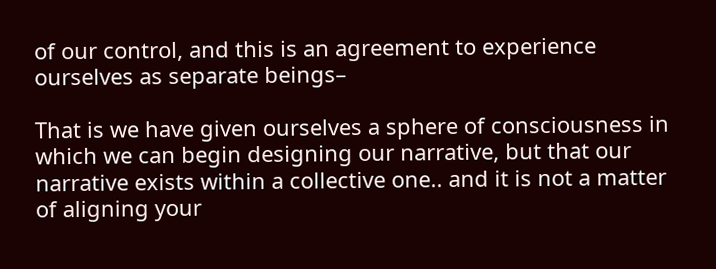of our control, and this is an agreement to experience ourselves as separate beings–

That is we have given ourselves a sphere of consciousness in which we can begin designing our narrative, but that our narrative exists within a collective one.. and it is not a matter of aligning your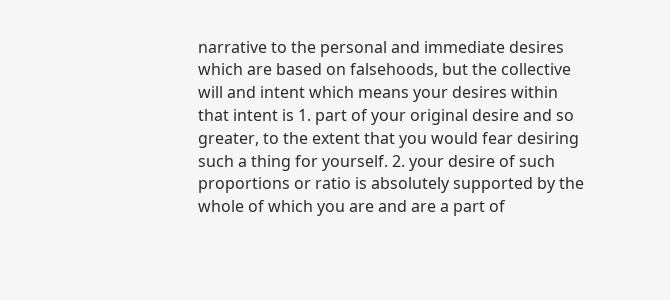narrative to the personal and immediate desires which are based on falsehoods, but the collective will and intent which means your desires within that intent is 1. part of your original desire and so greater, to the extent that you would fear desiring such a thing for yourself. 2. your desire of such proportions or ratio is absolutely supported by the whole of which you are and are a part of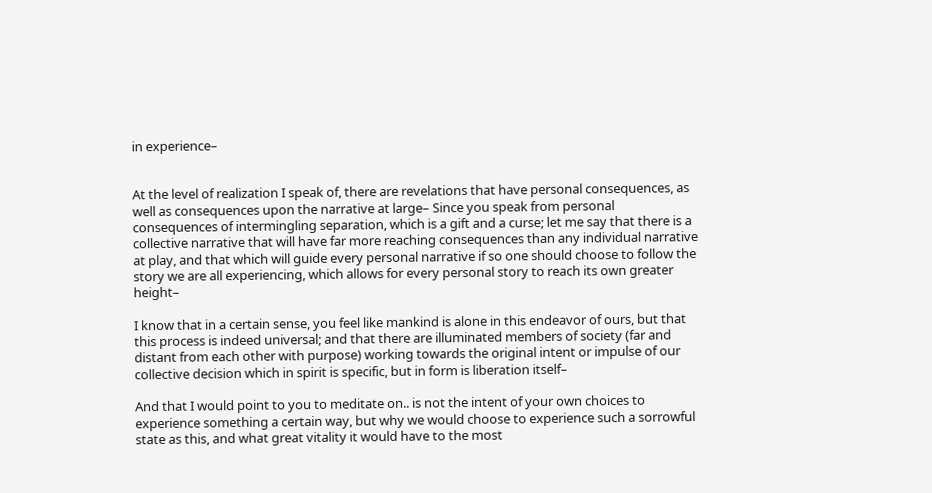in experience–


At the level of realization I speak of, there are revelations that have personal consequences, as well as consequences upon the narrative at large– Since you speak from personal consequences of intermingling separation, which is a gift and a curse; let me say that there is a collective narrative that will have far more reaching consequences than any individual narrative at play, and that which will guide every personal narrative if so one should choose to follow the story we are all experiencing, which allows for every personal story to reach its own greater height–

I know that in a certain sense, you feel like mankind is alone in this endeavor of ours, but that this process is indeed universal; and that there are illuminated members of society (far and distant from each other with purpose) working towards the original intent or impulse of our collective decision which in spirit is specific, but in form is liberation itself–

And that I would point to you to meditate on.. is not the intent of your own choices to experience something a certain way, but why we would choose to experience such a sorrowful state as this, and what great vitality it would have to the most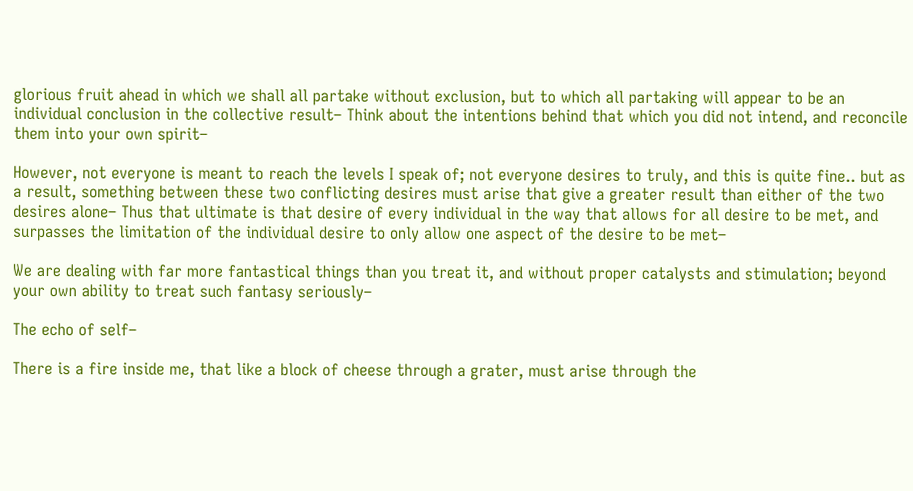glorious fruit ahead in which we shall all partake without exclusion, but to which all partaking will appear to be an individual conclusion in the collective result– Think about the intentions behind that which you did not intend, and reconcile them into your own spirit–

However, not everyone is meant to reach the levels I speak of; not everyone desires to truly, and this is quite fine.. but as a result, something between these two conflicting desires must arise that give a greater result than either of the two desires alone– Thus that ultimate is that desire of every individual in the way that allows for all desire to be met, and surpasses the limitation of the individual desire to only allow one aspect of the desire to be met–

We are dealing with far more fantastical things than you treat it, and without proper catalysts and stimulation; beyond your own ability to treat such fantasy seriously–

The echo of self–

There is a fire inside me, that like a block of cheese through a grater, must arise through the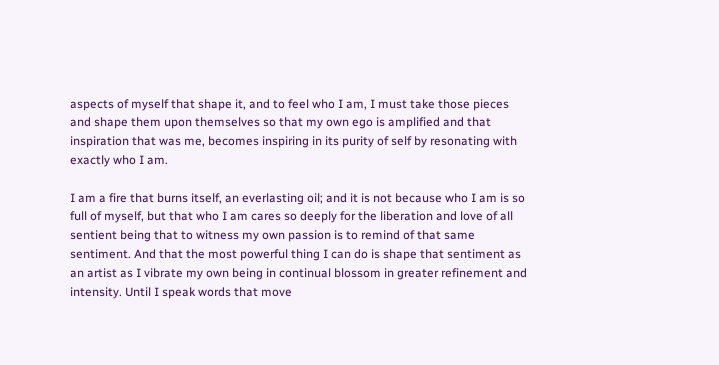aspects of myself that shape it, and to feel who I am, I must take those pieces and shape them upon themselves so that my own ego is amplified and that inspiration that was me, becomes inspiring in its purity of self by resonating with exactly who I am.

I am a fire that burns itself, an everlasting oil; and it is not because who I am is so full of myself, but that who I am cares so deeply for the liberation and love of all sentient being that to witness my own passion is to remind of that same sentiment. And that the most powerful thing I can do is shape that sentiment as an artist as I vibrate my own being in continual blossom in greater refinement and intensity. Until I speak words that move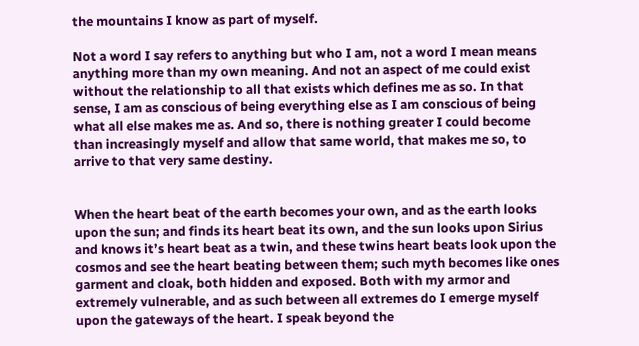the mountains I know as part of myself.

Not a word I say refers to anything but who I am, not a word I mean means anything more than my own meaning. And not an aspect of me could exist without the relationship to all that exists which defines me as so. In that sense, I am as conscious of being everything else as I am conscious of being what all else makes me as. And so, there is nothing greater I could become than increasingly myself and allow that same world, that makes me so, to arrive to that very same destiny.


When the heart beat of the earth becomes your own, and as the earth looks upon the sun; and finds its heart beat its own, and the sun looks upon Sirius and knows it’s heart beat as a twin, and these twins heart beats look upon the cosmos and see the heart beating between them; such myth becomes like ones garment and cloak, both hidden and exposed. Both with my armor and extremely vulnerable, and as such between all extremes do I emerge myself upon the gateways of the heart. I speak beyond the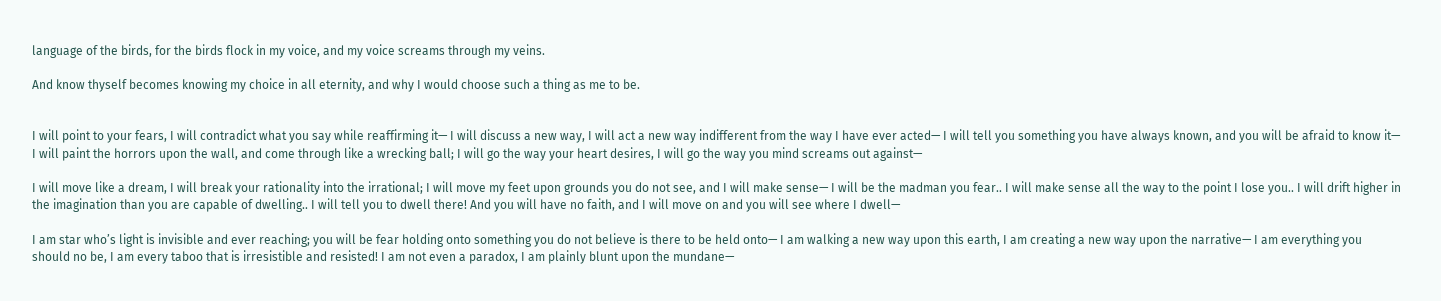language of the birds, for the birds flock in my voice, and my voice screams through my veins.

And know thyself becomes knowing my choice in all eternity, and why I would choose such a thing as me to be.


I will point to your fears, I will contradict what you say while reaffirming it— I will discuss a new way, I will act a new way indifferent from the way I have ever acted— I will tell you something you have always known, and you will be afraid to know it— I will paint the horrors upon the wall, and come through like a wrecking ball; I will go the way your heart desires, I will go the way you mind screams out against—

I will move like a dream, I will break your rationality into the irrational; I will move my feet upon grounds you do not see, and I will make sense— I will be the madman you fear.. I will make sense all the way to the point I lose you.. I will drift higher in the imagination than you are capable of dwelling.. I will tell you to dwell there! And you will have no faith, and I will move on and you will see where I dwell—

I am star who’s light is invisible and ever reaching; you will be fear holding onto something you do not believe is there to be held onto— I am walking a new way upon this earth, I am creating a new way upon the narrative— I am everything you should no be, I am every taboo that is irresistible and resisted! I am not even a paradox, I am plainly blunt upon the mundane—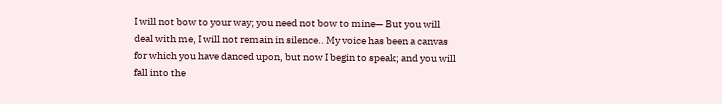I will not bow to your way; you need not bow to mine— But you will deal with me, I will not remain in silence.. My voice has been a canvas for which you have danced upon, but now I begin to speak; and you will fall into the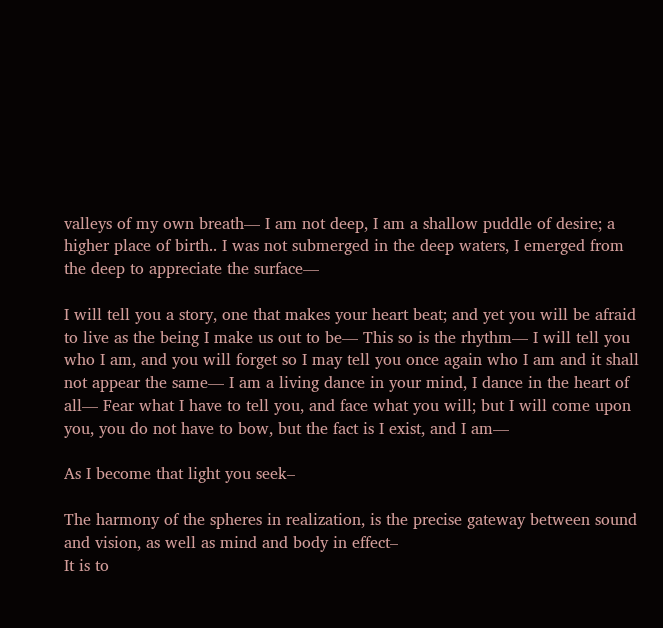valleys of my own breath— I am not deep, I am a shallow puddle of desire; a higher place of birth.. I was not submerged in the deep waters, I emerged from the deep to appreciate the surface—

I will tell you a story, one that makes your heart beat; and yet you will be afraid to live as the being I make us out to be— This so is the rhythm— I will tell you who I am, and you will forget so I may tell you once again who I am and it shall not appear the same— I am a living dance in your mind, I dance in the heart of all— Fear what I have to tell you, and face what you will; but I will come upon you, you do not have to bow, but the fact is I exist, and I am—

As I become that light you seek–

The harmony of the spheres in realization, is the precise gateway between sound and vision, as well as mind and body in effect–
It is to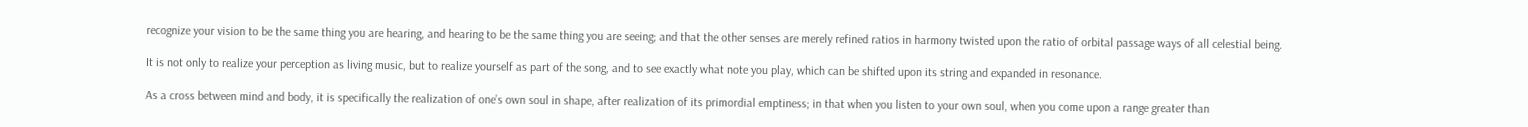recognize your vision to be the same thing you are hearing, and hearing to be the same thing you are seeing; and that the other senses are merely refined ratios in harmony twisted upon the ratio of orbital passage ways of all celestial being.

It is not only to realize your perception as living music, but to realize yourself as part of the song, and to see exactly what note you play, which can be shifted upon its string and expanded in resonance.

As a cross between mind and body, it is specifically the realization of one’s own soul in shape, after realization of its primordial emptiness; in that when you listen to your own soul, when you come upon a range greater than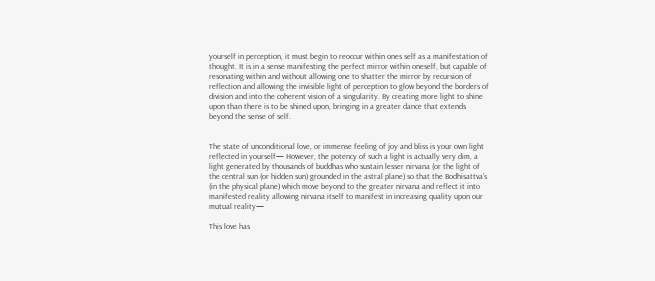yourself in perception, it must begin to reoccur within ones self as a manifestation of thought. It is in a sense manifesting the perfect mirror within oneself, but capable of resonating within and without allowing one to shatter the mirror by recursion of reflection and allowing the invisible light of perception to glow beyond the borders of division and into the coherent vision of a singularity. By creating more light to shine upon than there is to be shined upon, bringing in a greater dance that extends beyond the sense of self.


The state of unconditional love, or immense feeling of joy and bliss is your own light reflected in yourself— However, the potency of such a light is actually very dim, a light generated by thousands of buddhas who sustain lesser nirvana (or the light of the central sun (or hidden sun) grounded in the astral plane) so that the Bodhisattva’s (in the physical plane) which move beyond to the greater nirvana and reflect it into manifested reality allowing nirvana itself to manifest in increasing quality upon our mutual reality—

This love has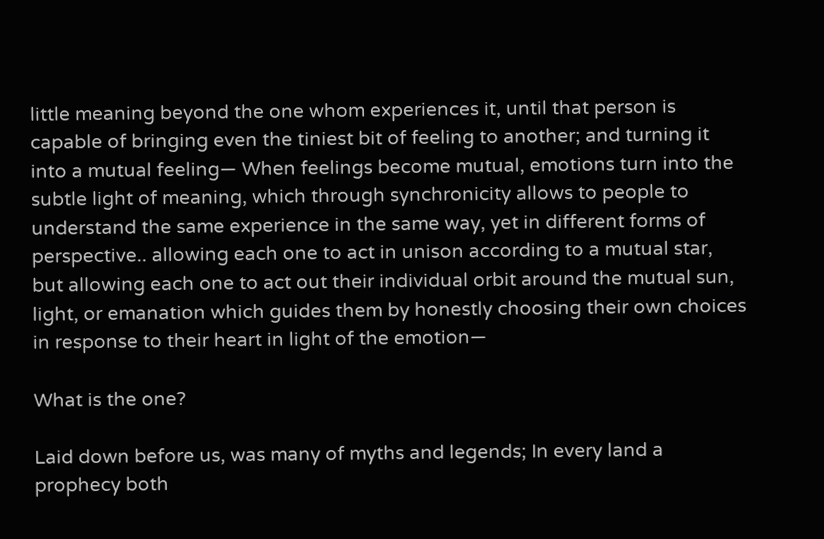little meaning beyond the one whom experiences it, until that person is capable of bringing even the tiniest bit of feeling to another; and turning it into a mutual feeling— When feelings become mutual, emotions turn into the subtle light of meaning, which through synchronicity allows to people to understand the same experience in the same way, yet in different forms of perspective.. allowing each one to act in unison according to a mutual star, but allowing each one to act out their individual orbit around the mutual sun, light, or emanation which guides them by honestly choosing their own choices in response to their heart in light of the emotion—

What is the one?

Laid down before us, was many of myths and legends; In every land a prophecy both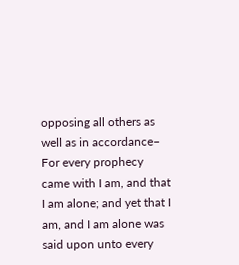opposing all others as well as in accordance– For every prophecy came with I am, and that I am alone; and yet that I am, and I am alone was said upon unto every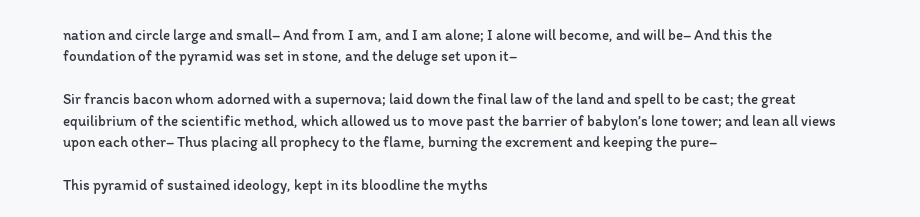nation and circle large and small– And from I am, and I am alone; I alone will become, and will be– And this the foundation of the pyramid was set in stone, and the deluge set upon it–

Sir francis bacon whom adorned with a supernova; laid down the final law of the land and spell to be cast; the great equilibrium of the scientific method, which allowed us to move past the barrier of babylon’s lone tower; and lean all views upon each other– Thus placing all prophecy to the flame, burning the excrement and keeping the pure–

This pyramid of sustained ideology, kept in its bloodline the myths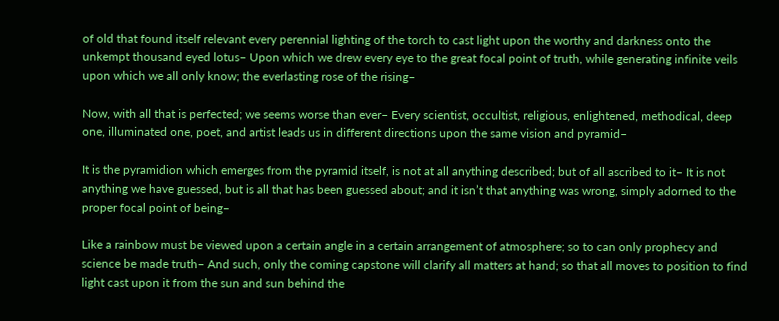of old that found itself relevant every perennial lighting of the torch to cast light upon the worthy and darkness onto the unkempt thousand eyed lotus– Upon which we drew every eye to the great focal point of truth, while generating infinite veils upon which we all only know; the everlasting rose of the rising–

Now, with all that is perfected; we seems worse than ever– Every scientist, occultist, religious, enlightened, methodical, deep one, illuminated one, poet, and artist leads us in different directions upon the same vision and pyramid–

It is the pyramidion which emerges from the pyramid itself, is not at all anything described; but of all ascribed to it– It is not anything we have guessed, but is all that has been guessed about; and it isn’t that anything was wrong, simply adorned to the proper focal point of being–

Like a rainbow must be viewed upon a certain angle in a certain arrangement of atmosphere; so to can only prophecy and science be made truth– And such, only the coming capstone will clarify all matters at hand; so that all moves to position to find light cast upon it from the sun and sun behind the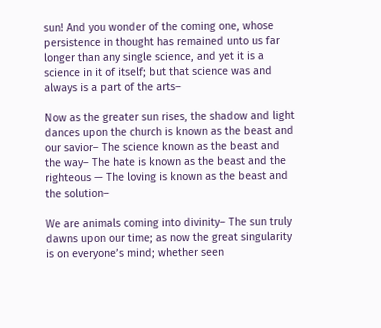sun! And you wonder of the coming one, whose persistence in thought has remained unto us far longer than any single science, and yet it is a science in it of itself; but that science was and always is a part of the arts–

Now as the greater sun rises, the shadow and light dances upon the church is known as the beast and our savior– The science known as the beast and the way– The hate is known as the beast and the righteous — The loving is known as the beast and the solution–

We are animals coming into divinity– The sun truly dawns upon our time; as now the great singularity is on everyone’s mind; whether seen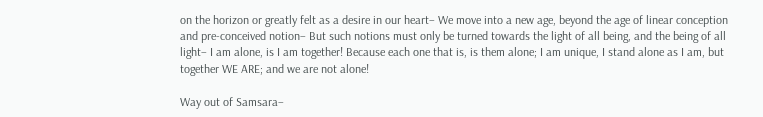on the horizon or greatly felt as a desire in our heart– We move into a new age, beyond the age of linear conception and pre-conceived notion– But such notions must only be turned towards the light of all being, and the being of all light– I am alone, is I am together! Because each one that is, is them alone; I am unique, I stand alone as I am, but together WE ARE; and we are not alone!

Way out of Samsara–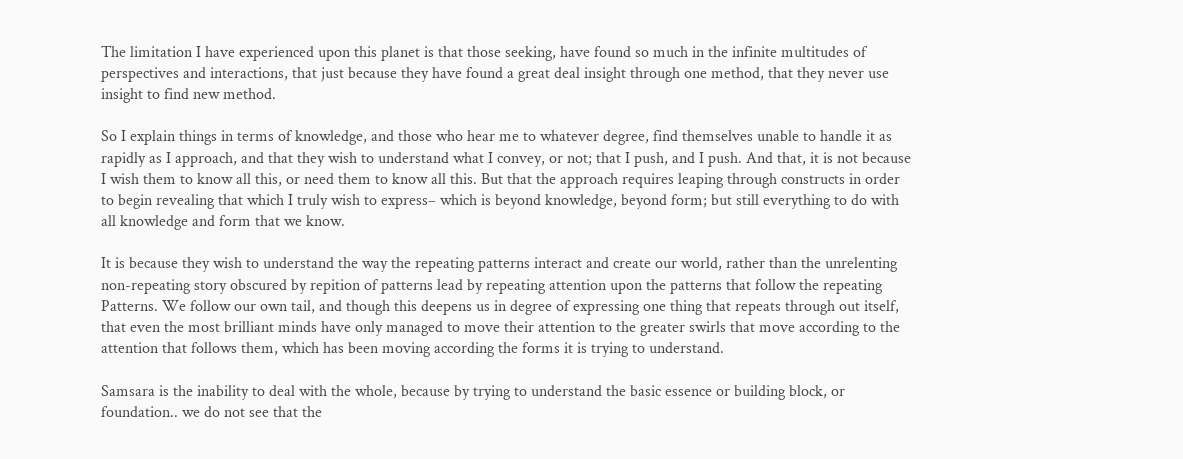The limitation I have experienced upon this planet is that those seeking, have found so much in the infinite multitudes of perspectives and interactions, that just because they have found a great deal insight through one method, that they never use insight to find new method.

So I explain things in terms of knowledge, and those who hear me to whatever degree, find themselves unable to handle it as rapidly as I approach, and that they wish to understand what I convey, or not; that I push, and I push. And that, it is not because I wish them to know all this, or need them to know all this. But that the approach requires leaping through constructs in order to begin revealing that which I truly wish to express– which is beyond knowledge, beyond form; but still everything to do with all knowledge and form that we know.

It is because they wish to understand the way the repeating patterns interact and create our world, rather than the unrelenting non-repeating story obscured by repition of patterns lead by repeating attention upon the patterns that follow the repeating Patterns. We follow our own tail, and though this deepens us in degree of expressing one thing that repeats through out itself, that even the most brilliant minds have only managed to move their attention to the greater swirls that move according to the attention that follows them, which has been moving according the forms it is trying to understand.

Samsara is the inability to deal with the whole, because by trying to understand the basic essence or building block, or foundation.. we do not see that the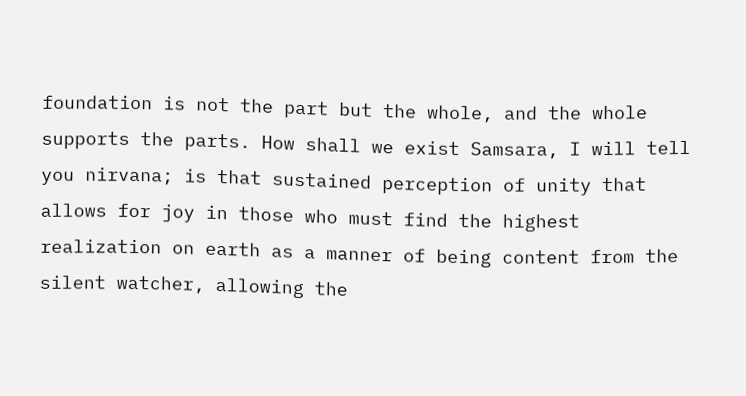foundation is not the part but the whole, and the whole supports the parts. How shall we exist Samsara, I will tell you nirvana; is that sustained perception of unity that allows for joy in those who must find the highest realization on earth as a manner of being content from the silent watcher, allowing the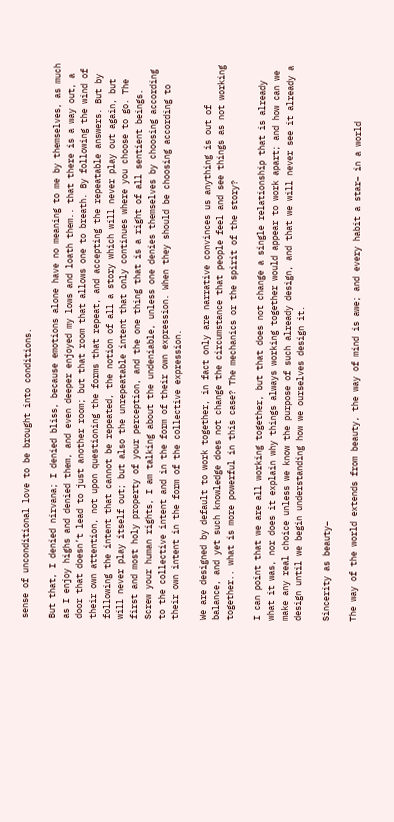sense of unconditional love to be brought into conditions.

But that, I denied nirvana; I denied bliss, because emotions alone have no meaning to me by themselves, as much as I enjoy highs and denied them, and even deeper enjoyed my lows and loath them.. that there is a way out, a door that doesn’t lead to just another room; but that room that allows one to breath. By following the wind of their own attention, not upon questioning the forms that repeat, and accepting the repeatable answers. But by following the intent that cannot be repeated, the notion of all a story which will never play out again, but will never play itself out; but also the unrepeatable intent that only continues where you choose to go. The first and most holy property of your perception, and the one thing that is a right of all sentient beings. Screw your human rights, I am talking about the undeniable, unless one denies themselves by choosing according to the collective intent and in the form of their own expression. When they should be choosing according to their own intent in the form of the collective expression.

We are designed by default to work together, in fact only are narrative convinces us anything is out of balance, and yet such knowledge does not change the circumstance that people feel and see things as not working together.. what is more powerful in this case? The mechanics or the spirit of the story?

I can point that we are all working together, but that does not change a single relationship that is already what it was, nor does it explain why things always working together would appear to work apart; and how can we make any real choice unless we know the purpose of such already design, and that we will never see it already a design until we begin understanding how we ourselves design it.

Sincerity as beauty–

The way of the world extends from beauty, the way of mind is awe; and every habit a star– in a world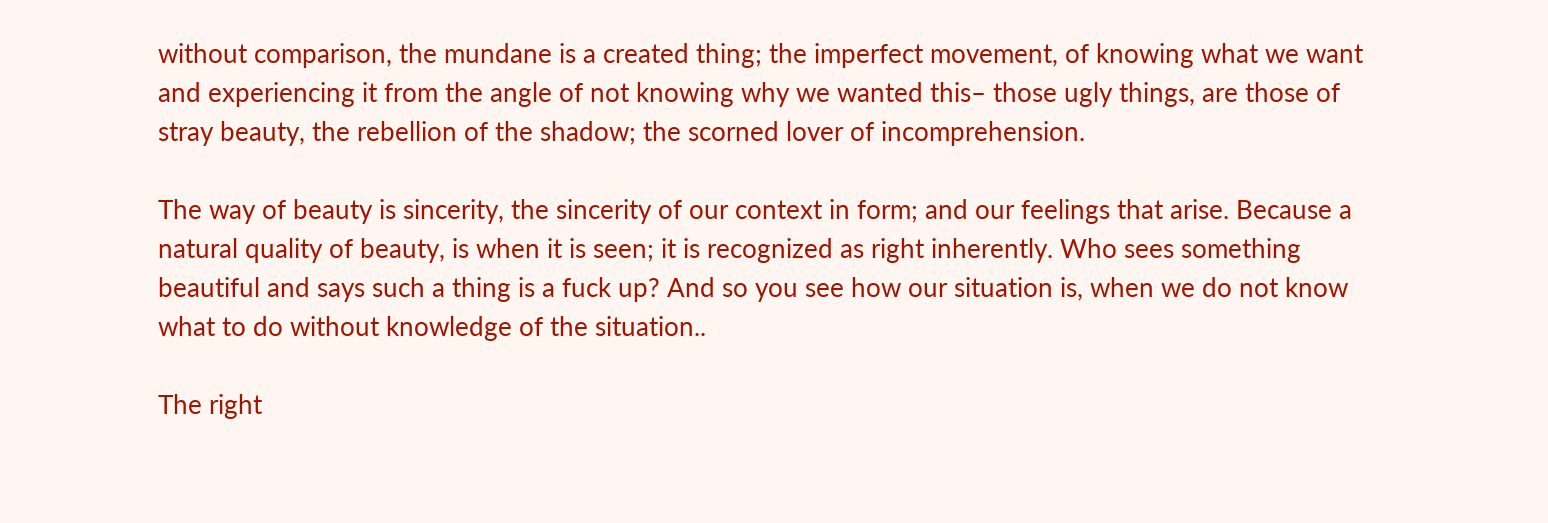without comparison, the mundane is a created thing; the imperfect movement, of knowing what we want and experiencing it from the angle of not knowing why we wanted this– those ugly things, are those of stray beauty, the rebellion of the shadow; the scorned lover of incomprehension.

The way of beauty is sincerity, the sincerity of our context in form; and our feelings that arise. Because a natural quality of beauty, is when it is seen; it is recognized as right inherently. Who sees something beautiful and says such a thing is a fuck up? And so you see how our situation is, when we do not know what to do without knowledge of the situation..

The right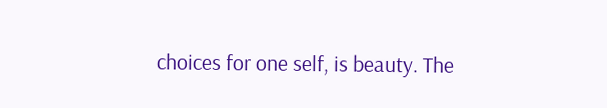choices for one self, is beauty. The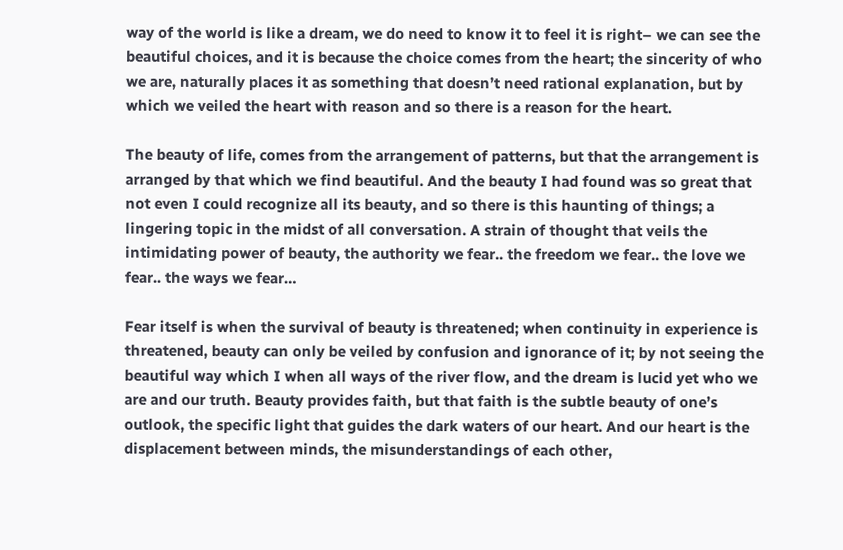way of the world is like a dream, we do need to know it to feel it is right– we can see the beautiful choices, and it is because the choice comes from the heart; the sincerity of who we are, naturally places it as something that doesn’t need rational explanation, but by which we veiled the heart with reason and so there is a reason for the heart.

The beauty of life, comes from the arrangement of patterns, but that the arrangement is arranged by that which we find beautiful. And the beauty I had found was so great that not even I could recognize all its beauty, and so there is this haunting of things; a lingering topic in the midst of all conversation. A strain of thought that veils the intimidating power of beauty, the authority we fear.. the freedom we fear.. the love we fear.. the ways we fear…

Fear itself is when the survival of beauty is threatened; when continuity in experience is threatened, beauty can only be veiled by confusion and ignorance of it; by not seeing the beautiful way which I when all ways of the river flow, and the dream is lucid yet who we are and our truth. Beauty provides faith, but that faith is the subtle beauty of one’s outlook, the specific light that guides the dark waters of our heart. And our heart is the displacement between minds, the misunderstandings of each other,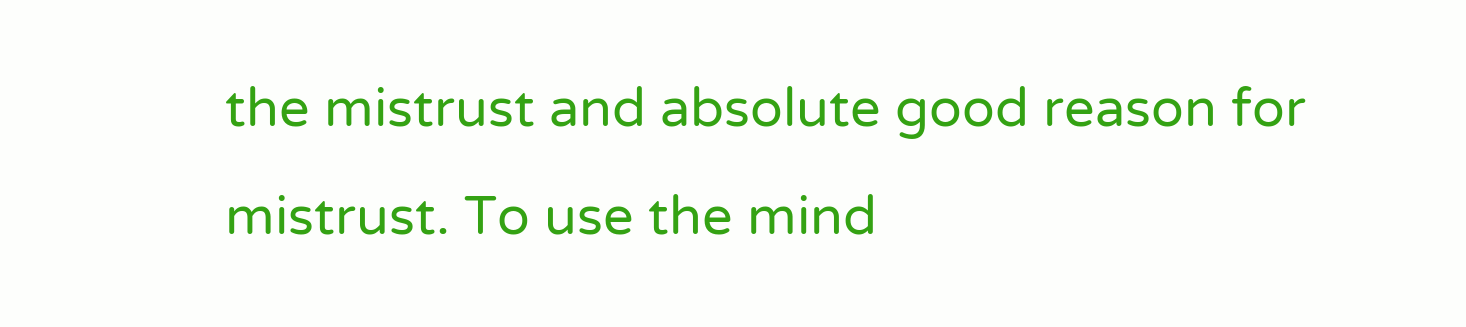the mistrust and absolute good reason for mistrust. To use the mind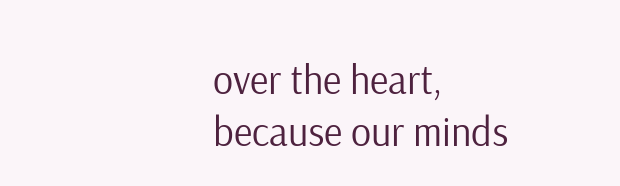over the heart, because our minds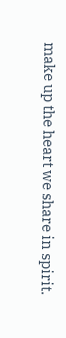make up the heart we share in spirit.